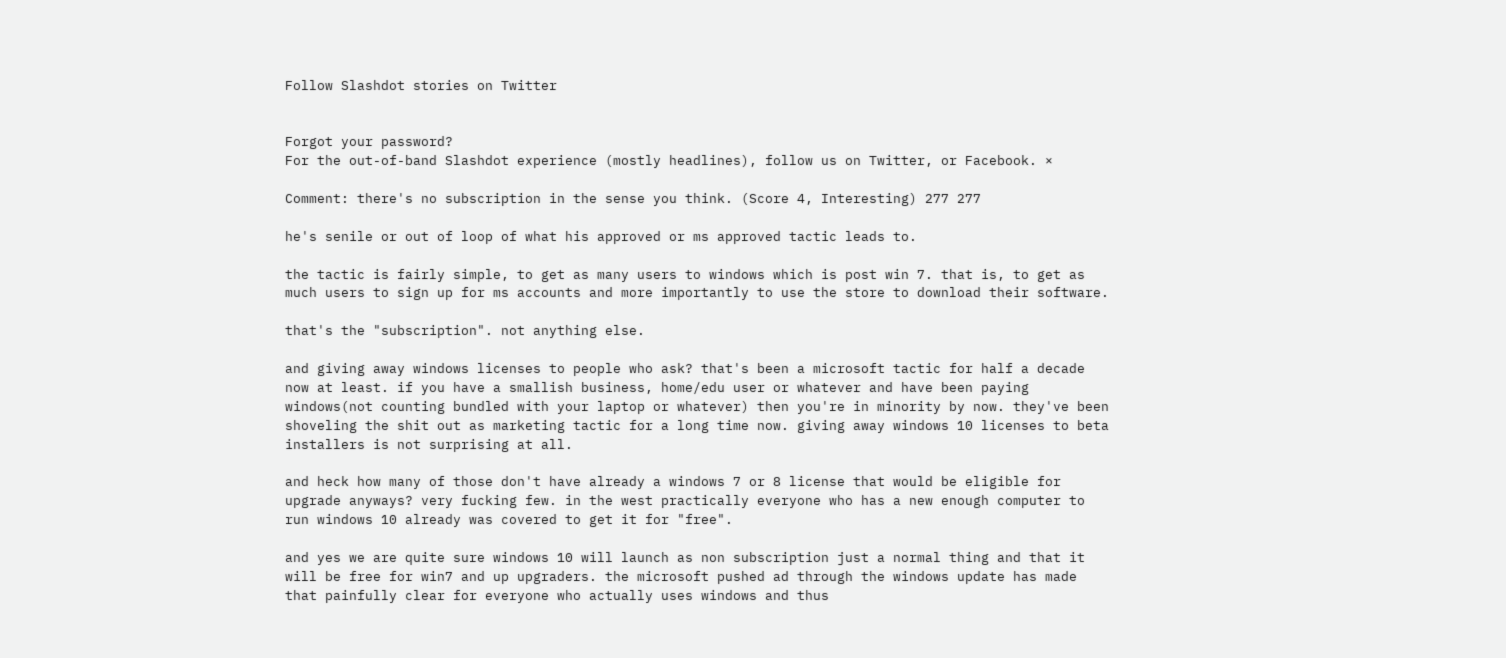Follow Slashdot stories on Twitter


Forgot your password?
For the out-of-band Slashdot experience (mostly headlines), follow us on Twitter, or Facebook. ×

Comment: there's no subscription in the sense you think. (Score 4, Interesting) 277 277

he's senile or out of loop of what his approved or ms approved tactic leads to.

the tactic is fairly simple, to get as many users to windows which is post win 7. that is, to get as much users to sign up for ms accounts and more importantly to use the store to download their software.

that's the "subscription". not anything else.

and giving away windows licenses to people who ask? that's been a microsoft tactic for half a decade now at least. if you have a smallish business, home/edu user or whatever and have been paying windows(not counting bundled with your laptop or whatever) then you're in minority by now. they've been shoveling the shit out as marketing tactic for a long time now. giving away windows 10 licenses to beta installers is not surprising at all.

and heck how many of those don't have already a windows 7 or 8 license that would be eligible for upgrade anyways? very fucking few. in the west practically everyone who has a new enough computer to run windows 10 already was covered to get it for "free".

and yes we are quite sure windows 10 will launch as non subscription just a normal thing and that it will be free for win7 and up upgraders. the microsoft pushed ad through the windows update has made that painfully clear for everyone who actually uses windows and thus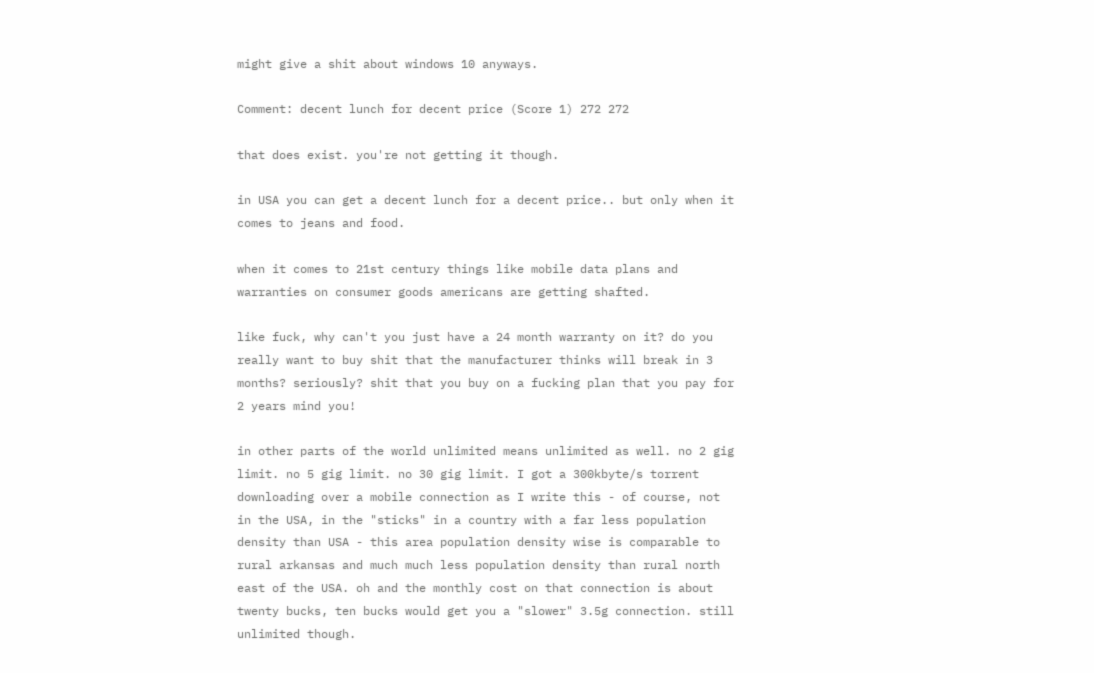might give a shit about windows 10 anyways.

Comment: decent lunch for decent price (Score 1) 272 272

that does exist. you're not getting it though.

in USA you can get a decent lunch for a decent price.. but only when it comes to jeans and food.

when it comes to 21st century things like mobile data plans and warranties on consumer goods americans are getting shafted.

like fuck, why can't you just have a 24 month warranty on it? do you really want to buy shit that the manufacturer thinks will break in 3 months? seriously? shit that you buy on a fucking plan that you pay for 2 years mind you!

in other parts of the world unlimited means unlimited as well. no 2 gig limit. no 5 gig limit. no 30 gig limit. I got a 300kbyte/s torrent downloading over a mobile connection as I write this - of course, not in the USA, in the "sticks" in a country with a far less population density than USA - this area population density wise is comparable to rural arkansas and much much less population density than rural north east of the USA. oh and the monthly cost on that connection is about twenty bucks, ten bucks would get you a "slower" 3.5g connection. still unlimited though.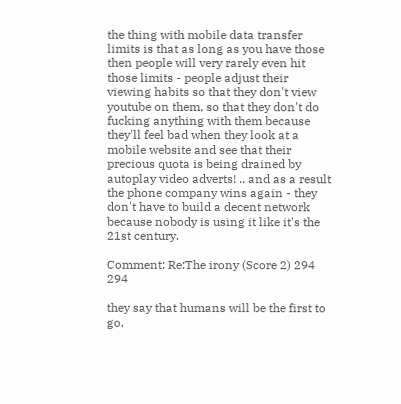the thing with mobile data transfer limits is that as long as you have those then people will very rarely even hit those limits - people adjust their viewing habits so that they don't view youtube on them, so that they don't do fucking anything with them because they'll feel bad when they look at a mobile website and see that their precious quota is being drained by autoplay video adverts! .. and as a result the phone company wins again - they don't have to build a decent network because nobody is using it like it's the 21st century.

Comment: Re:The irony (Score 2) 294 294

they say that humans will be the first to go.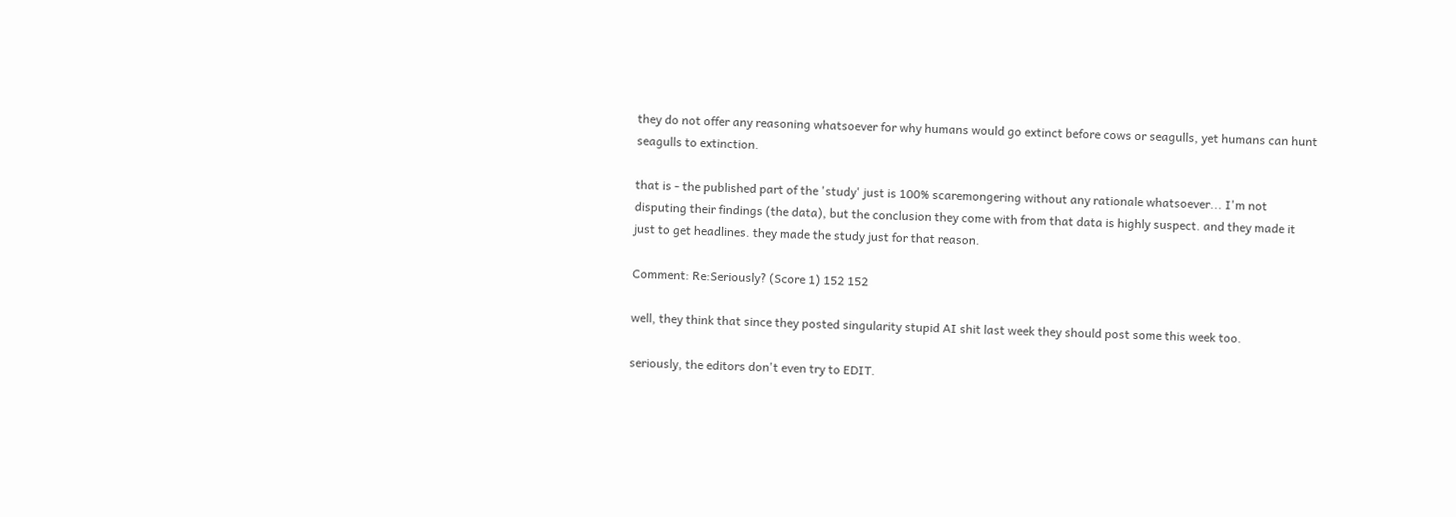they do not offer any reasoning whatsoever for why humans would go extinct before cows or seagulls, yet humans can hunt seagulls to extinction.

that is - the published part of the 'study' just is 100% scaremongering without any rationale whatsoever... I'm not disputing their findings (the data), but the conclusion they come with from that data is highly suspect. and they made it just to get headlines. they made the study just for that reason.

Comment: Re:Seriously? (Score 1) 152 152

well, they think that since they posted singularity stupid AI shit last week they should post some this week too.

seriously, the editors don't even try to EDIT.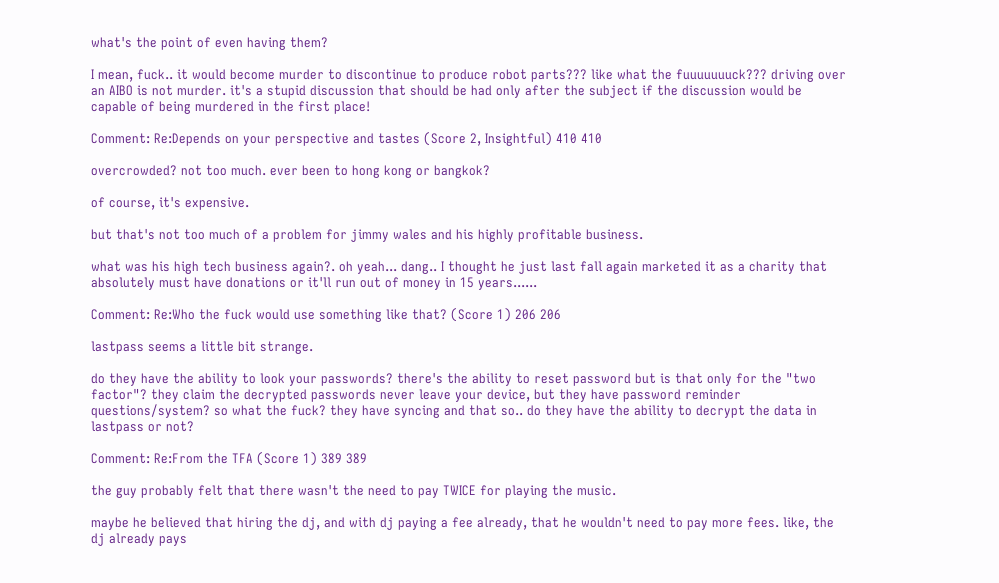what's the point of even having them?

I mean, fuck.. it would become murder to discontinue to produce robot parts??? like what the fuuuuuuuck??? driving over an AIBO is not murder. it's a stupid discussion that should be had only after the subject if the discussion would be capable of being murdered in the first place!

Comment: Re:Depends on your perspective and tastes (Score 2, Insightful) 410 410

overcrowded? not too much. ever been to hong kong or bangkok?

of course, it's expensive.

but that's not too much of a problem for jimmy wales and his highly profitable business.

what was his high tech business again?. oh yeah... dang.. I thought he just last fall again marketed it as a charity that absolutely must have donations or it'll run out of money in 15 years......

Comment: Re:Who the fuck would use something like that? (Score 1) 206 206

lastpass seems a little bit strange.

do they have the ability to look your passwords? there's the ability to reset password but is that only for the "two factor"? they claim the decrypted passwords never leave your device, but they have password reminder questions/system? so what the fuck? they have syncing and that so.. do they have the ability to decrypt the data in lastpass or not?

Comment: Re:From the TFA (Score 1) 389 389

the guy probably felt that there wasn't the need to pay TWICE for playing the music.

maybe he believed that hiring the dj, and with dj paying a fee already, that he wouldn't need to pay more fees. like, the dj already pays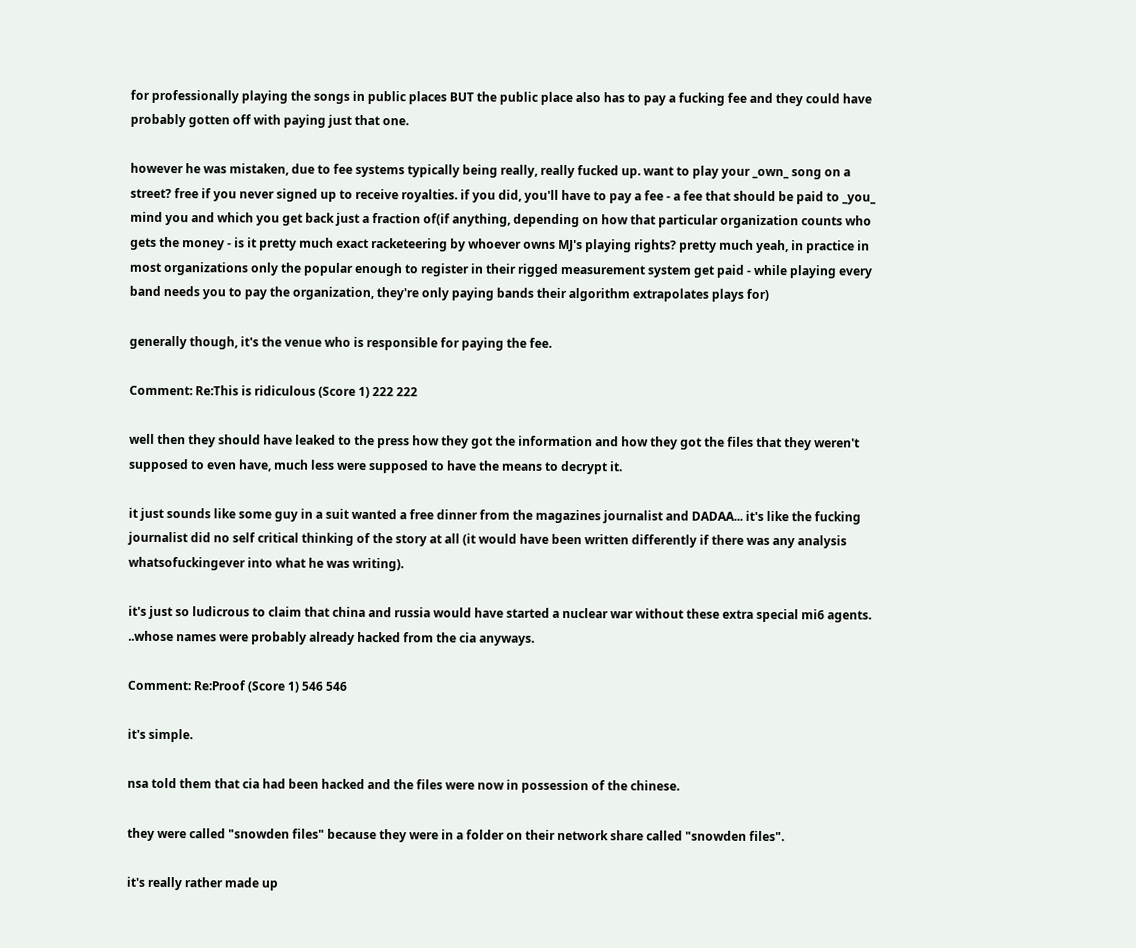for professionally playing the songs in public places BUT the public place also has to pay a fucking fee and they could have probably gotten off with paying just that one.

however he was mistaken, due to fee systems typically being really, really fucked up. want to play your _own_ song on a street? free if you never signed up to receive royalties. if you did, you'll have to pay a fee - a fee that should be paid to _you_ mind you and which you get back just a fraction of(if anything, depending on how that particular organization counts who gets the money - is it pretty much exact racketeering by whoever owns MJ's playing rights? pretty much yeah, in practice in most organizations only the popular enough to register in their rigged measurement system get paid - while playing every band needs you to pay the organization, they're only paying bands their algorithm extrapolates plays for)

generally though, it's the venue who is responsible for paying the fee.

Comment: Re:This is ridiculous (Score 1) 222 222

well then they should have leaked to the press how they got the information and how they got the files that they weren't supposed to even have, much less were supposed to have the means to decrypt it.

it just sounds like some guy in a suit wanted a free dinner from the magazines journalist and DADAA... it's like the fucking journalist did no self critical thinking of the story at all (it would have been written differently if there was any analysis whatsofuckingever into what he was writing).

it's just so ludicrous to claim that china and russia would have started a nuclear war without these extra special mi6 agents. ..whose names were probably already hacked from the cia anyways.

Comment: Re:Proof (Score 1) 546 546

it's simple.

nsa told them that cia had been hacked and the files were now in possession of the chinese.

they were called "snowden files" because they were in a folder on their network share called "snowden files".

it's really rather made up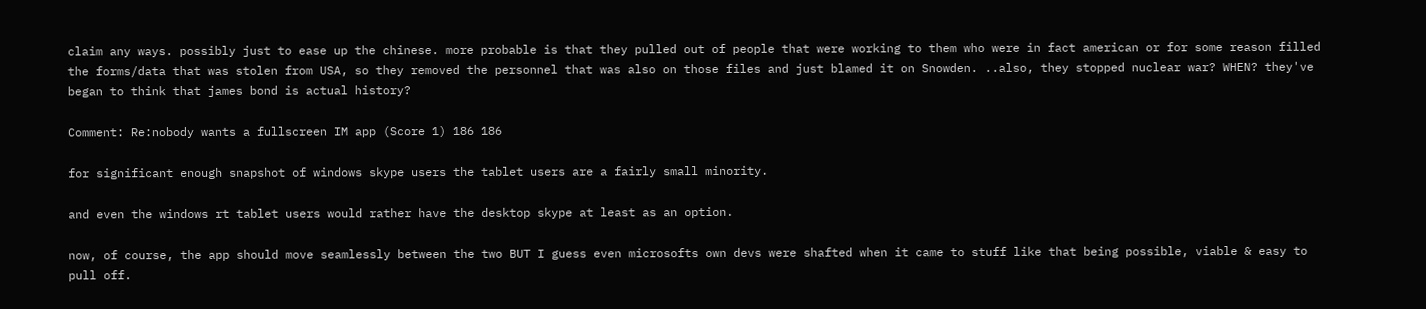claim any ways. possibly just to ease up the chinese. more probable is that they pulled out of people that were working to them who were in fact american or for some reason filled the forms/data that was stolen from USA, so they removed the personnel that was also on those files and just blamed it on Snowden. ..also, they stopped nuclear war? WHEN? they've began to think that james bond is actual history?

Comment: Re:nobody wants a fullscreen IM app (Score 1) 186 186

for significant enough snapshot of windows skype users the tablet users are a fairly small minority.

and even the windows rt tablet users would rather have the desktop skype at least as an option.

now, of course, the app should move seamlessly between the two BUT I guess even microsofts own devs were shafted when it came to stuff like that being possible, viable & easy to pull off.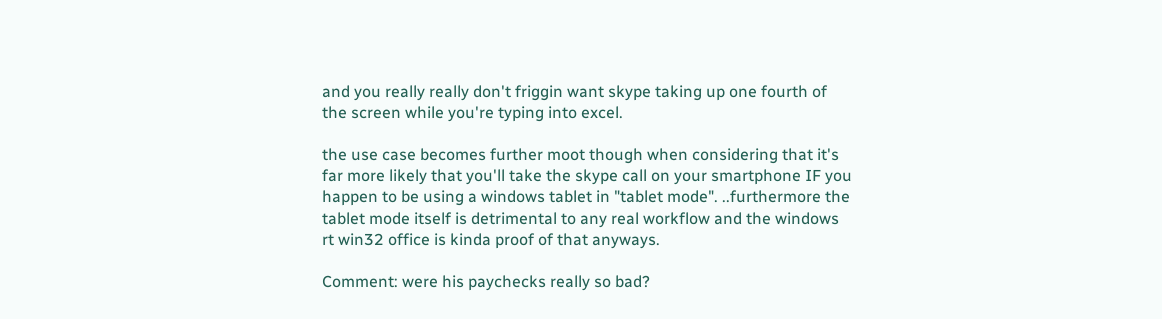and you really really don't friggin want skype taking up one fourth of the screen while you're typing into excel.

the use case becomes further moot though when considering that it's far more likely that you'll take the skype call on your smartphone IF you happen to be using a windows tablet in "tablet mode". ..furthermore the tablet mode itself is detrimental to any real workflow and the windows rt win32 office is kinda proof of that anyways.

Comment: were his paychecks really so bad?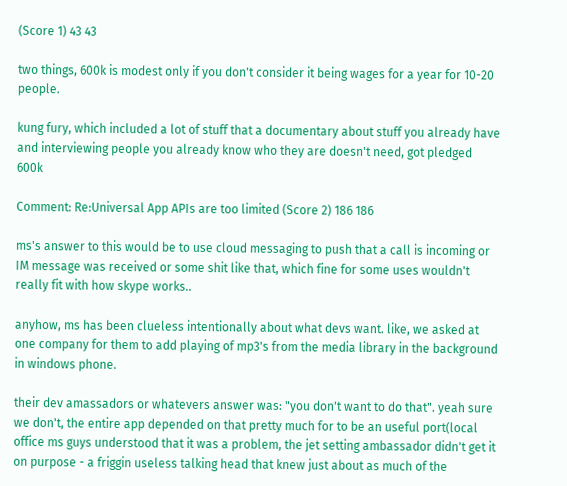(Score 1) 43 43

two things, 600k is modest only if you don't consider it being wages for a year for 10-20 people.

kung fury, which included a lot of stuff that a documentary about stuff you already have and interviewing people you already know who they are doesn't need, got pledged 600k

Comment: Re:Universal App APIs are too limited (Score 2) 186 186

ms's answer to this would be to use cloud messaging to push that a call is incoming or IM message was received or some shit like that, which fine for some uses wouldn't really fit with how skype works..

anyhow, ms has been clueless intentionally about what devs want. like, we asked at one company for them to add playing of mp3's from the media library in the background in windows phone.

their dev amassadors or whatevers answer was: "you don't want to do that". yeah sure we don't, the entire app depended on that pretty much for to be an useful port(local office ms guys understood that it was a problem, the jet setting ambassador didn't get it on purpose - a friggin useless talking head that knew just about as much of the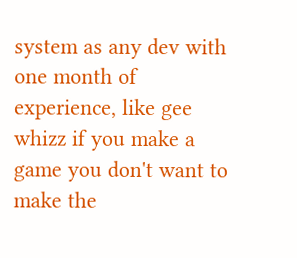system as any dev with one month of experience, like gee whizz if you make a game you don't want to make the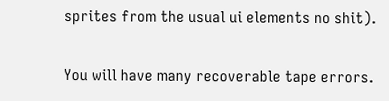sprites from the usual ui elements no shit).

You will have many recoverable tape errors.